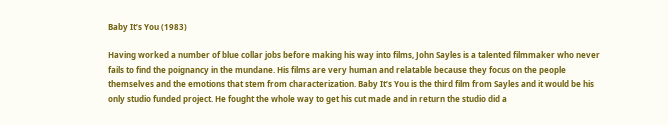Baby It’s You (1983)

Having worked a number of blue collar jobs before making his way into films, John Sayles is a talented filmmaker who never fails to find the poignancy in the mundane. His films are very human and relatable because they focus on the people themselves and the emotions that stem from characterization. Baby It’s You is the third film from Sayles and it would be his only studio funded project. He fought the whole way to get his cut made and in return the studio did a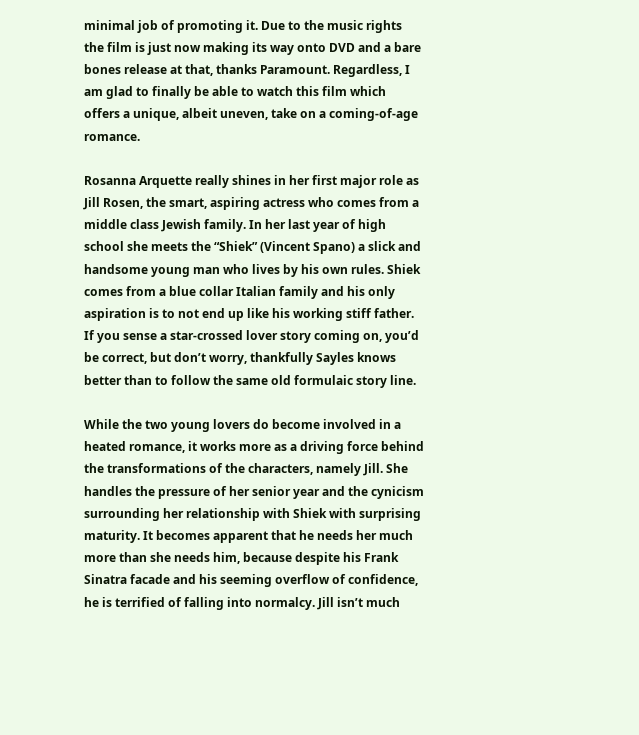minimal job of promoting it. Due to the music rights the film is just now making its way onto DVD and a bare bones release at that, thanks Paramount. Regardless, I am glad to finally be able to watch this film which offers a unique, albeit uneven, take on a coming-of-age romance.

Rosanna Arquette really shines in her first major role as Jill Rosen, the smart, aspiring actress who comes from a middle class Jewish family. In her last year of high school she meets the “Shiek” (Vincent Spano) a slick and handsome young man who lives by his own rules. Shiek comes from a blue collar Italian family and his only aspiration is to not end up like his working stiff father. If you sense a star-crossed lover story coming on, you’d be correct, but don’t worry, thankfully Sayles knows better than to follow the same old formulaic story line.

While the two young lovers do become involved in a heated romance, it works more as a driving force behind the transformations of the characters, namely Jill. She handles the pressure of her senior year and the cynicism surrounding her relationship with Shiek with surprising maturity. It becomes apparent that he needs her much more than she needs him, because despite his Frank Sinatra facade and his seeming overflow of confidence, he is terrified of falling into normalcy. Jill isn’t much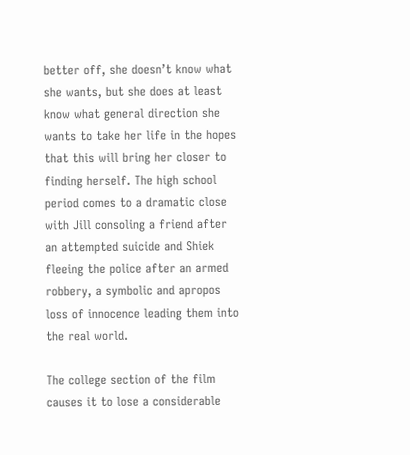better off, she doesn’t know what she wants, but she does at least know what general direction she wants to take her life in the hopes that this will bring her closer to finding herself. The high school period comes to a dramatic close with Jill consoling a friend after an attempted suicide and Shiek fleeing the police after an armed robbery, a symbolic and apropos loss of innocence leading them into the real world.

The college section of the film causes it to lose a considerable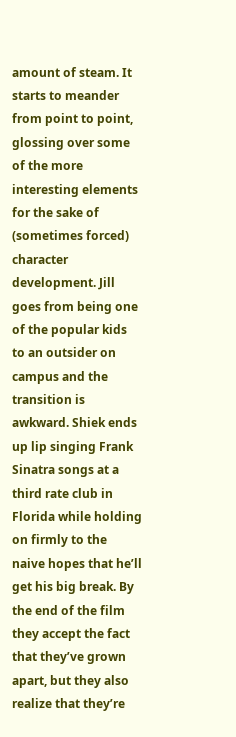amount of steam. It starts to meander from point to point, glossing over some of the more interesting elements for the sake of (sometimes forced) character development. Jill goes from being one of the popular kids to an outsider on campus and the transition is awkward. Shiek ends up lip singing Frank Sinatra songs at a third rate club in Florida while holding on firmly to the naive hopes that he’ll get his big break. By the end of the film they accept the fact that they’ve grown apart, but they also realize that they’re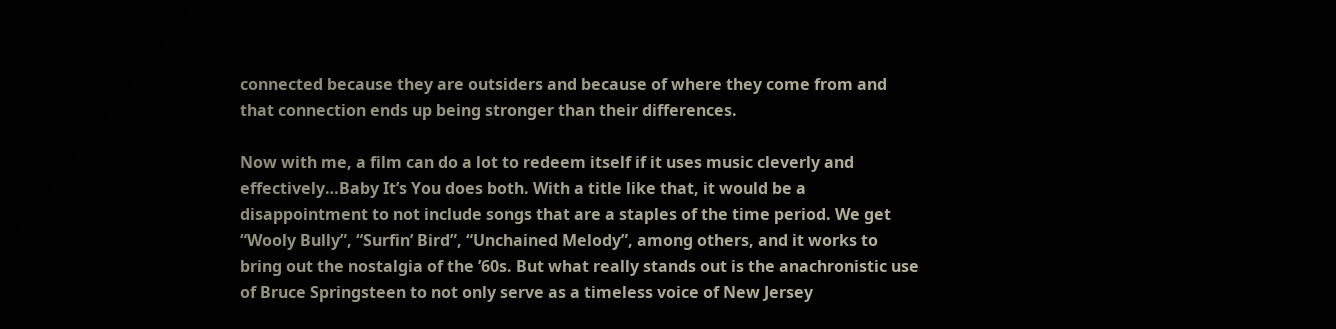connected because they are outsiders and because of where they come from and that connection ends up being stronger than their differences.

Now with me, a film can do a lot to redeem itself if it uses music cleverly and effectively…Baby It’s You does both. With a title like that, it would be a disappointment to not include songs that are a staples of the time period. We get “Wooly Bully”, “Surfin’ Bird”, “Unchained Melody”, among others, and it works to bring out the nostalgia of the ’60s. But what really stands out is the anachronistic use of Bruce Springsteen to not only serve as a timeless voice of New Jersey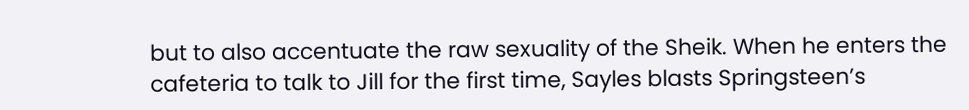but to also accentuate the raw sexuality of the Sheik. When he enters the cafeteria to talk to Jill for the first time, Sayles blasts Springsteen’s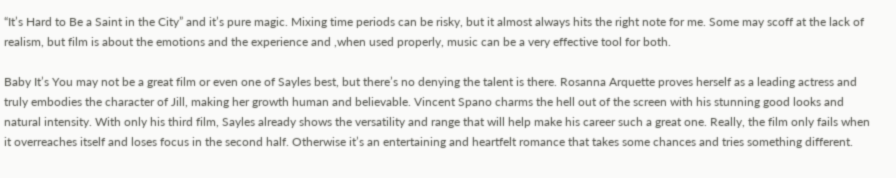“It’s Hard to Be a Saint in the City” and it’s pure magic. Mixing time periods can be risky, but it almost always hits the right note for me. Some may scoff at the lack of realism, but film is about the emotions and the experience and ,when used properly, music can be a very effective tool for both.

Baby It’s You may not be a great film or even one of Sayles best, but there’s no denying the talent is there. Rosanna Arquette proves herself as a leading actress and truly embodies the character of Jill, making her growth human and believable. Vincent Spano charms the hell out of the screen with his stunning good looks and natural intensity. With only his third film, Sayles already shows the versatility and range that will help make his career such a great one. Really, the film only fails when it overreaches itself and loses focus in the second half. Otherwise it’s an entertaining and heartfelt romance that takes some chances and tries something different.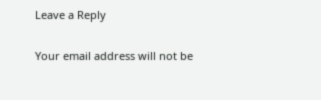Leave a Reply

Your email address will not be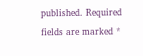published. Required fields are marked *